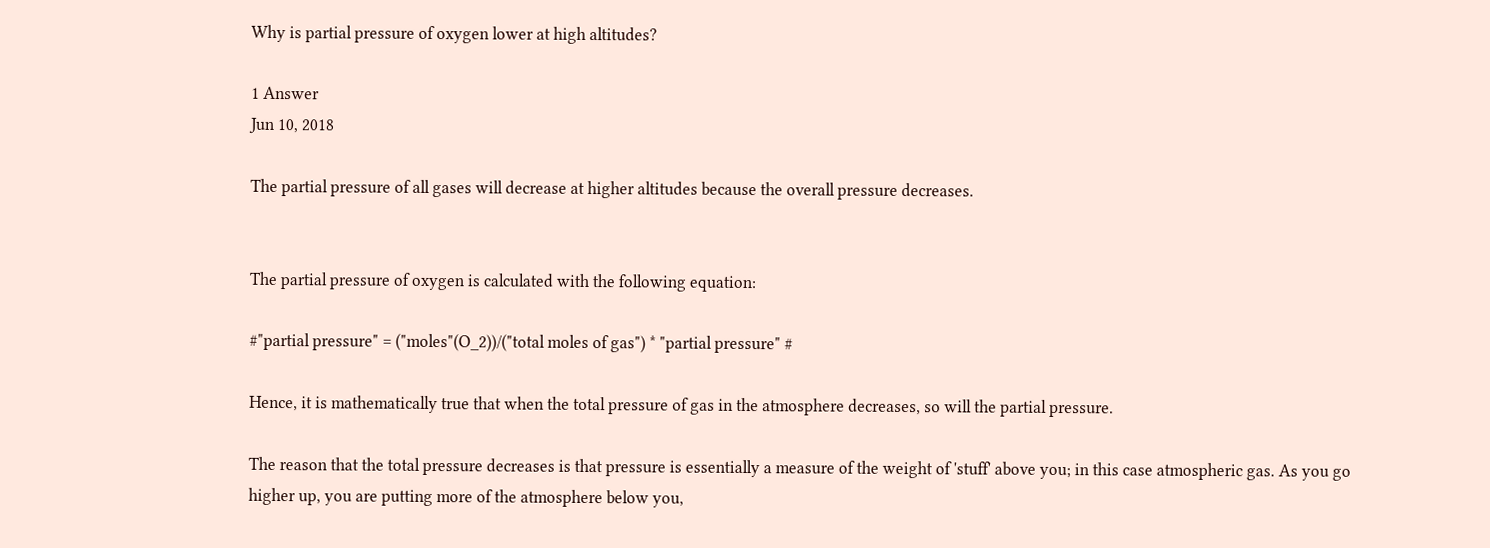Why is partial pressure of oxygen lower at high altitudes?

1 Answer
Jun 10, 2018

The partial pressure of all gases will decrease at higher altitudes because the overall pressure decreases.


The partial pressure of oxygen is calculated with the following equation:

#"partial pressure" = ("moles"(O_2))/("total moles of gas") * "partial pressure" #

Hence, it is mathematically true that when the total pressure of gas in the atmosphere decreases, so will the partial pressure.

The reason that the total pressure decreases is that pressure is essentially a measure of the weight of 'stuff' above you; in this case atmospheric gas. As you go higher up, you are putting more of the atmosphere below you,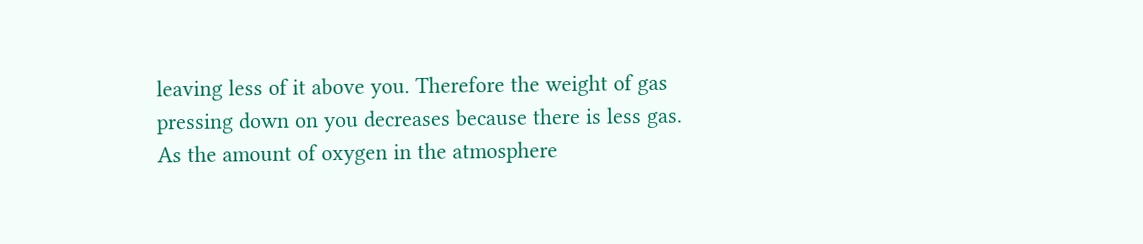leaving less of it above you. Therefore the weight of gas pressing down on you decreases because there is less gas.
As the amount of oxygen in the atmosphere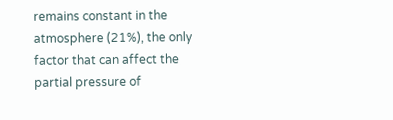remains constant in the atmosphere (21%), the only factor that can affect the partial pressure of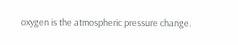oxygen is the atmospheric pressure change.